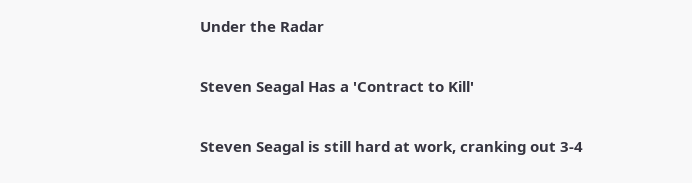Under the Radar

Steven Seagal Has a 'Contract to Kill'

Steven Seagal is still hard at work, cranking out 3-4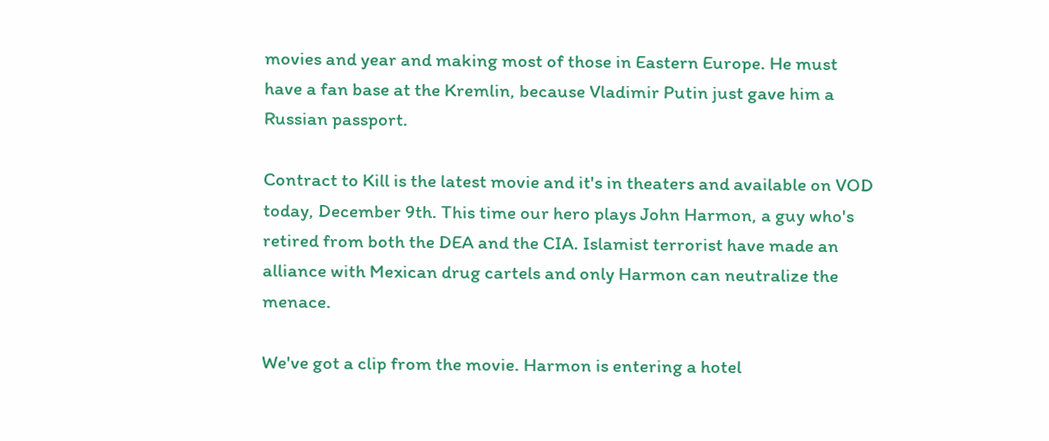movies and year and making most of those in Eastern Europe. He must have a fan base at the Kremlin, because Vladimir Putin just gave him a Russian passport.

Contract to Kill is the latest movie and it's in theaters and available on VOD today, December 9th. This time our hero plays John Harmon, a guy who's retired from both the DEA and the CIA. Islamist terrorist have made an alliance with Mexican drug cartels and only Harmon can neutralize the menace.

We've got a clip from the movie. Harmon is entering a hotel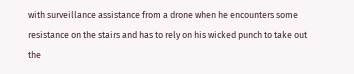with surveillance assistance from a drone when he encounters some resistance on the stairs and has to rely on his wicked punch to take out the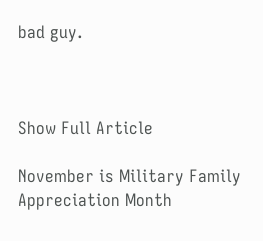bad guy.



Show Full Article

November is Military Family Appreciation Month